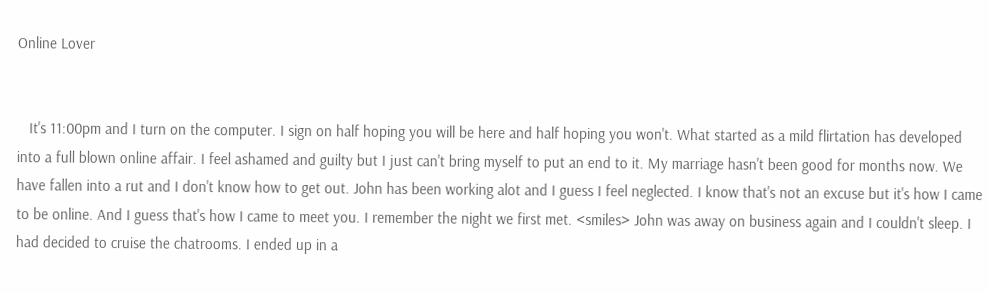Online Lover


   It's 11:00pm and I turn on the computer. I sign on half hoping you will be here and half hoping you won't. What started as a mild flirtation has developed into a full blown online affair. I feel ashamed and guilty but I just can't bring myself to put an end to it. My marriage hasn't been good for months now. We have fallen into a rut and I don't know how to get out. John has been working alot and I guess I feel neglected. I know that's not an excuse but it's how I came to be online. And I guess that's how I came to meet you. I remember the night we first met. <smiles> John was away on business again and I couldn't sleep. I had decided to cruise the chatrooms. I ended up in a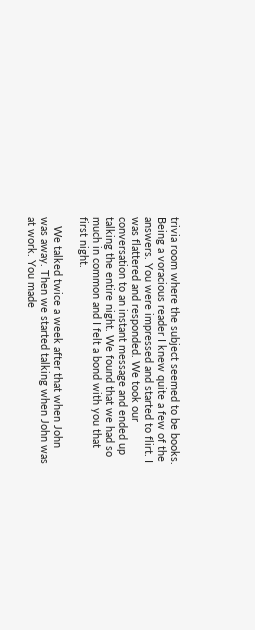trivia room where the subject seemed to be books. Being a voracious reader I knew quite a few of the answers. You were impressed and started to flirt. I was flattered and responded. We took our conversation to an instant message and ended up talking the entire night. We found that we had so much in common and I felt a bond with you that first night.

   We talked twice a week after that when John was away. Then we started talking when John was at work. You made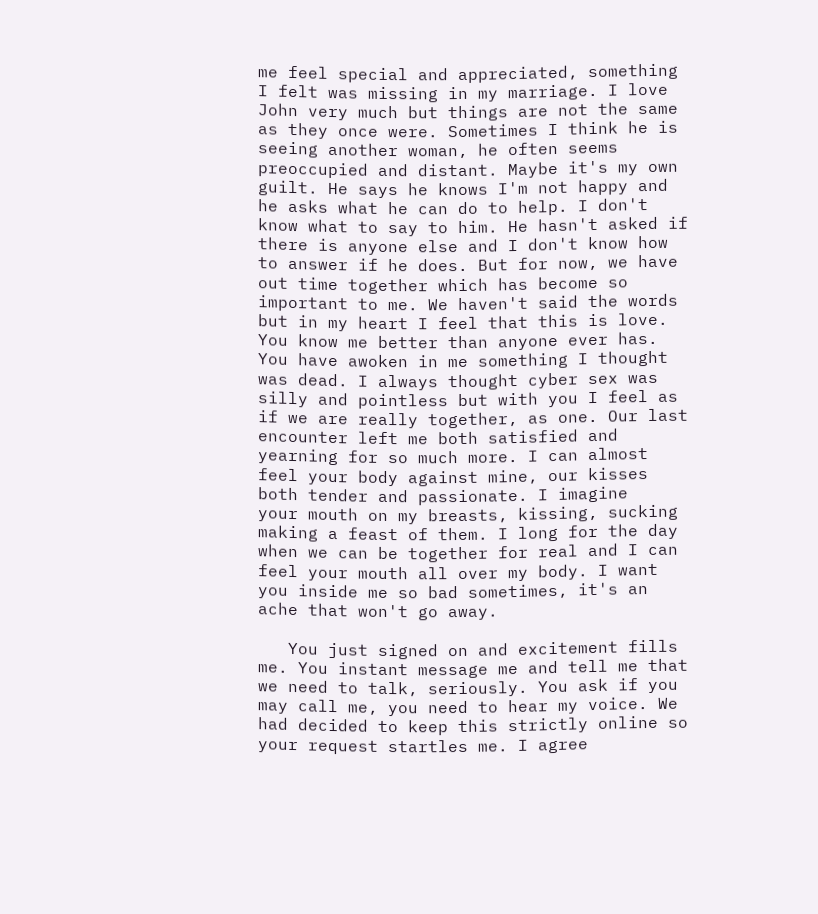me feel special and appreciated, something I felt was missing in my marriage. I love John very much but things are not the same as they once were. Sometimes I think he is seeing another woman, he often seems preoccupied and distant. Maybe it's my own guilt. He says he knows I'm not happy and he asks what he can do to help. I don't know what to say to him. He hasn't asked if there is anyone else and I don't know how to answer if he does. But for now, we have out time together which has become so important to me. We haven't said the words but in my heart I feel that this is love. You know me better than anyone ever has. You have awoken in me something I thought was dead. I always thought cyber sex was silly and pointless but with you I feel as if we are really together, as one. Our last encounter left me both satisfied and yearning for so much more. I can almost feel your body against mine, our kisses both tender and passionate. I imagine
your mouth on my breasts, kissing, sucking making a feast of them. I long for the day when we can be together for real and I can feel your mouth all over my body. I want you inside me so bad sometimes, it's an ache that won't go away.

   You just signed on and excitement fills me. You instant message me and tell me that we need to talk, seriously. You ask if you may call me, you need to hear my voice. We had decided to keep this strictly online so your request startles me. I agree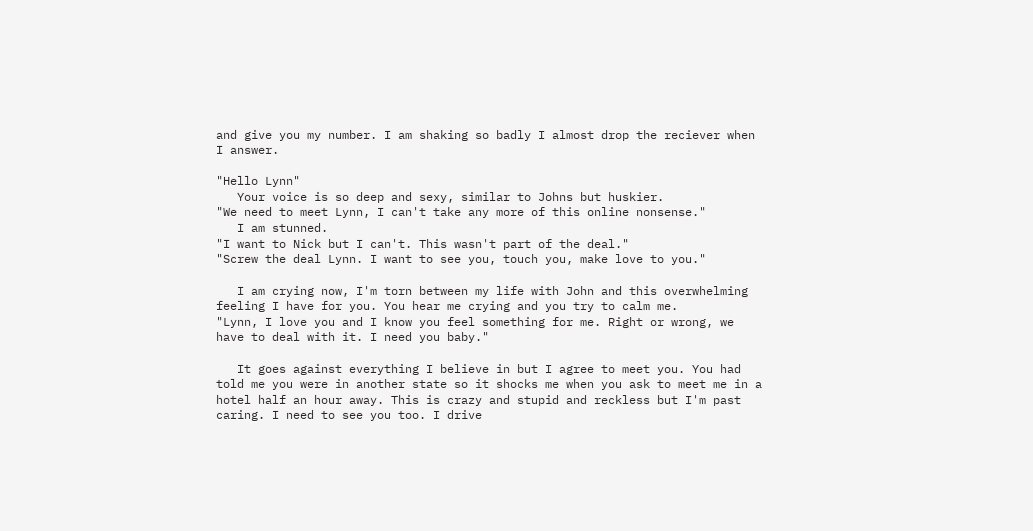and give you my number. I am shaking so badly I almost drop the reciever when I answer.

"Hello Lynn"
   Your voice is so deep and sexy, similar to Johns but huskier.
"We need to meet Lynn, I can't take any more of this online nonsense."
   I am stunned.
"I want to Nick but I can't. This wasn't part of the deal."
"Screw the deal Lynn. I want to see you, touch you, make love to you."

   I am crying now, I'm torn between my life with John and this overwhelming feeling I have for you. You hear me crying and you try to calm me.
"Lynn, I love you and I know you feel something for me. Right or wrong, we
have to deal with it. I need you baby."

   It goes against everything I believe in but I agree to meet you. You had told me you were in another state so it shocks me when you ask to meet me in a hotel half an hour away. This is crazy and stupid and reckless but I'm past caring. I need to see you too. I drive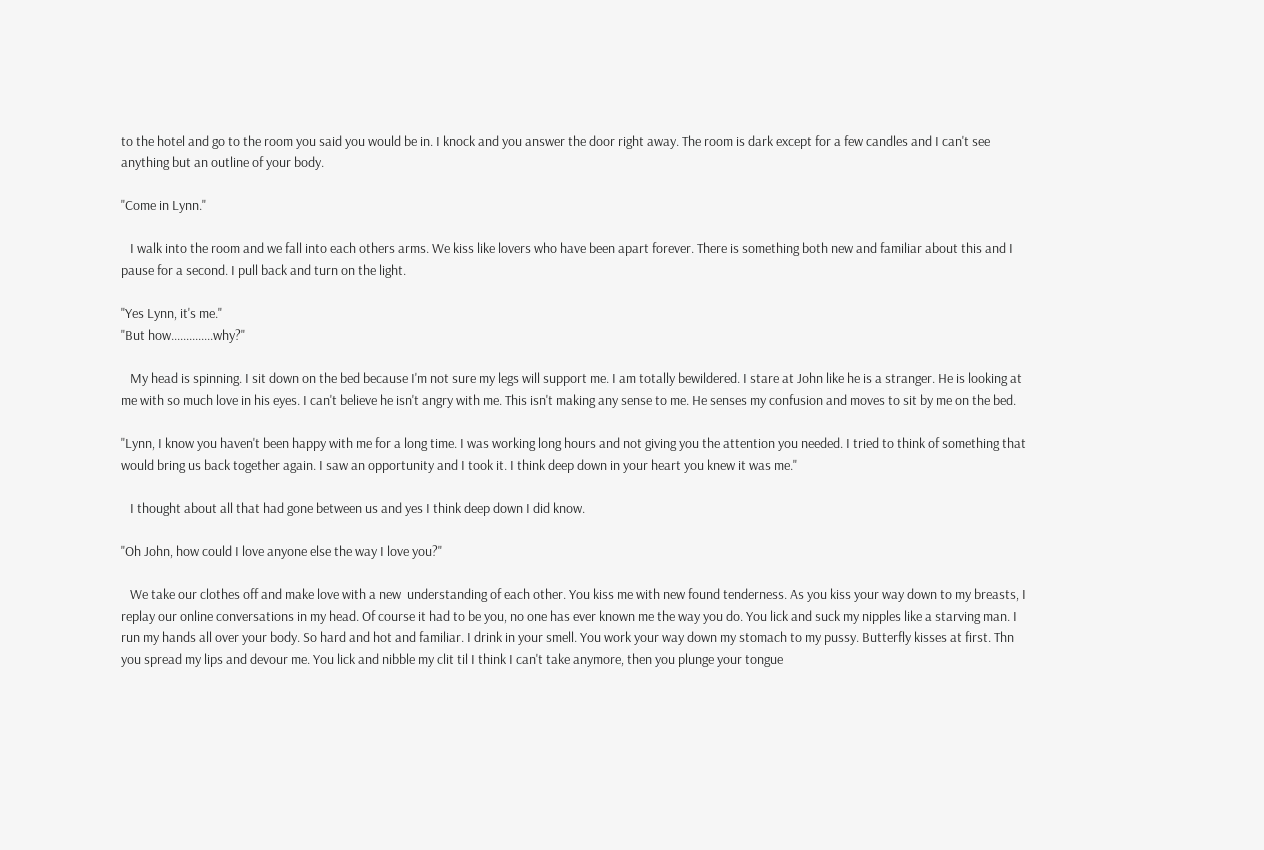to the hotel and go to the room you said you would be in. I knock and you answer the door right away. The room is dark except for a few candles and I can't see anything but an outline of your body.

"Come in Lynn."

   I walk into the room and we fall into each others arms. We kiss like lovers who have been apart forever. There is something both new and familiar about this and I pause for a second. I pull back and turn on the light.

"Yes Lynn, it's me."
"But how..............why?"

   My head is spinning. I sit down on the bed because I'm not sure my legs will support me. I am totally bewildered. I stare at John like he is a stranger. He is looking at me with so much love in his eyes. I can't believe he isn't angry with me. This isn't making any sense to me. He senses my confusion and moves to sit by me on the bed.

"Lynn, I know you haven't been happy with me for a long time. I was working long hours and not giving you the attention you needed. I tried to think of something that would bring us back together again. I saw an opportunity and I took it. I think deep down in your heart you knew it was me."

   I thought about all that had gone between us and yes I think deep down I did know.

"Oh John, how could I love anyone else the way I love you?"

   We take our clothes off and make love with a new  understanding of each other. You kiss me with new found tenderness. As you kiss your way down to my breasts, I replay our online conversations in my head. Of course it had to be you, no one has ever known me the way you do. You lick and suck my nipples like a starving man. I run my hands all over your body. So hard and hot and familiar. I drink in your smell. You work your way down my stomach to my pussy. Butterfly kisses at first. Thn you spread my lips and devour me. You lick and nibble my clit til I think I can't take anymore, then you plunge your tongue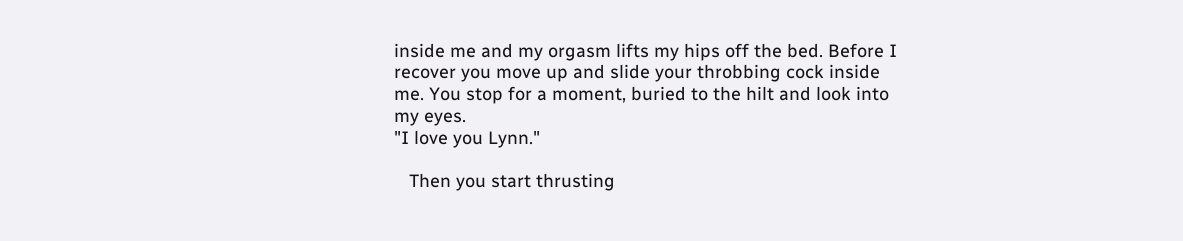inside me and my orgasm lifts my hips off the bed. Before I recover you move up and slide your throbbing cock inside me. You stop for a moment, buried to the hilt and look into my eyes.
"I love you Lynn."

   Then you start thrusting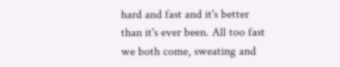hard and fast and it's better than it's ever been. All too fast we both come, sweating and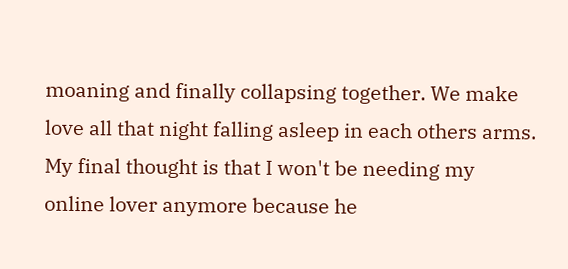moaning and finally collapsing together. We make love all that night falling asleep in each others arms. My final thought is that I won't be needing my online lover anymore because he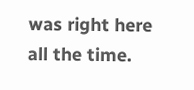was right here all the time.